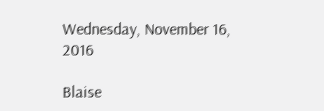Wednesday, November 16, 2016

Blaise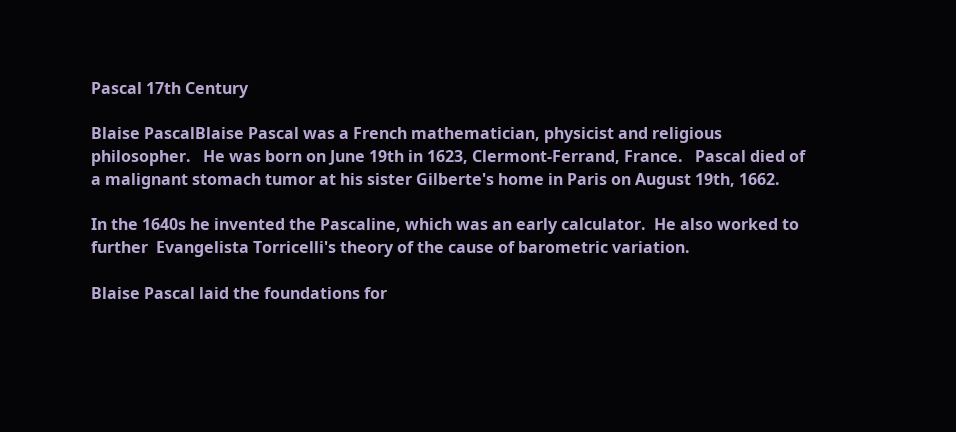Pascal 17th Century

Blaise PascalBlaise Pascal was a French mathematician, physicist and religious philosopher.   He was born on June 19th in 1623, Clermont-Ferrand, France.   Pascal died of a malignant stomach tumor at his sister Gilberte's home in Paris on August 19th, 1662.

In the 1640s he invented the Pascaline, which was an early calculator.  He also worked to further  Evangelista Torricelli's theory of the cause of barometric variation.

Blaise Pascal laid the foundations for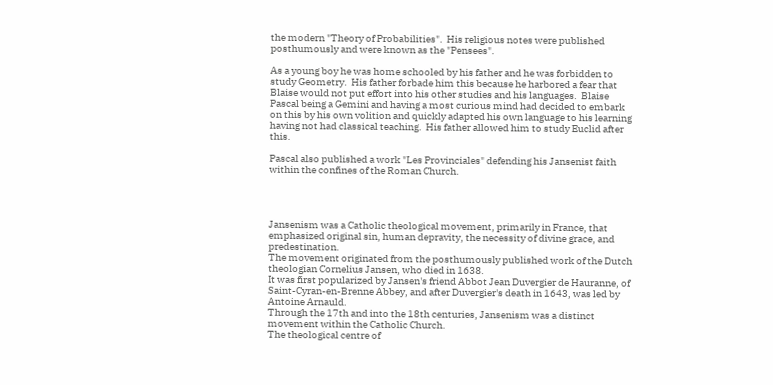the modern "Theory of Probabilities".  His religious notes were published posthumously and were known as the "Pensees".

As a young boy he was home schooled by his father and he was forbidden to study Geometry.  His father forbade him this because he harbored a fear that Blaise would not put effort into his other studies and his languages.  Blaise Pascal being a Gemini and having a most curious mind had decided to embark on this by his own volition and quickly adapted his own language to his learning having not had classical teaching.  His father allowed him to study Euclid after this.

Pascal also published a work "Les Provinciales" defending his Jansenist faith within the confines of the Roman Church.




Jansenism was a Catholic theological movement, primarily in France, that emphasized original sin, human depravity, the necessity of divine grace, and predestination.
The movement originated from the posthumously published work of the Dutch theologian Cornelius Jansen, who died in 1638.
It was first popularized by Jansen's friend Abbot Jean Duvergier de Hauranne, of Saint-Cyran-en-Brenne Abbey, and after Duvergier's death in 1643, was led by Antoine Arnauld.
Through the 17th and into the 18th centuries, Jansenism was a distinct movement within the Catholic Church.
The theological centre of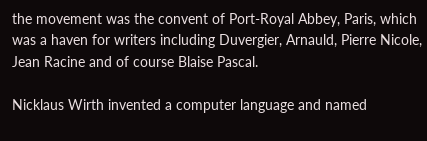the movement was the convent of Port-Royal Abbey, Paris, which was a haven for writers including Duvergier, Arnauld, Pierre Nicole, Jean Racine and of course Blaise Pascal.

Nicklaus Wirth invented a computer language and named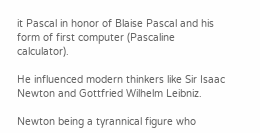it Pascal in honor of Blaise Pascal and his form of first computer (Pascaline calculator).

He influenced modern thinkers like Sir Isaac Newton and Gottfried Wilhelm Leibniz.

Newton being a tyrannical figure who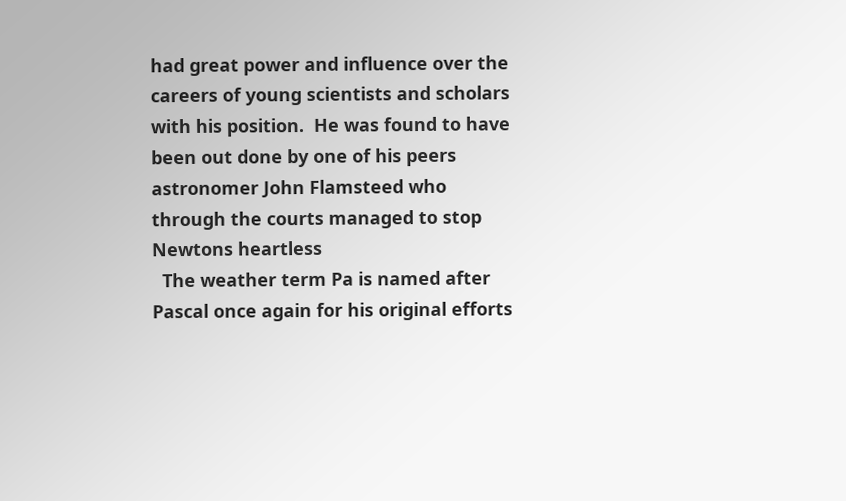had great power and influence over the careers of young scientists and scholars with his position.  He was found to have been out done by one of his peers astronomer John Flamsteed who through the courts managed to stop Newtons heartless
  The weather term Pa is named after Pascal once again for his original efforts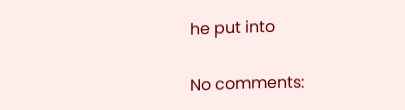he put into

No comments: